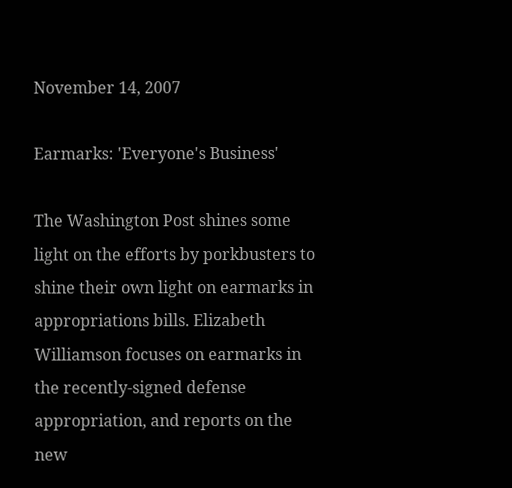November 14, 2007

Earmarks: 'Everyone's Business'

The Washington Post shines some light on the efforts by porkbusters to shine their own light on earmarks in appropriations bills. Elizabeth Williamson focuses on earmarks in the recently-signed defense appropriation, and reports on the new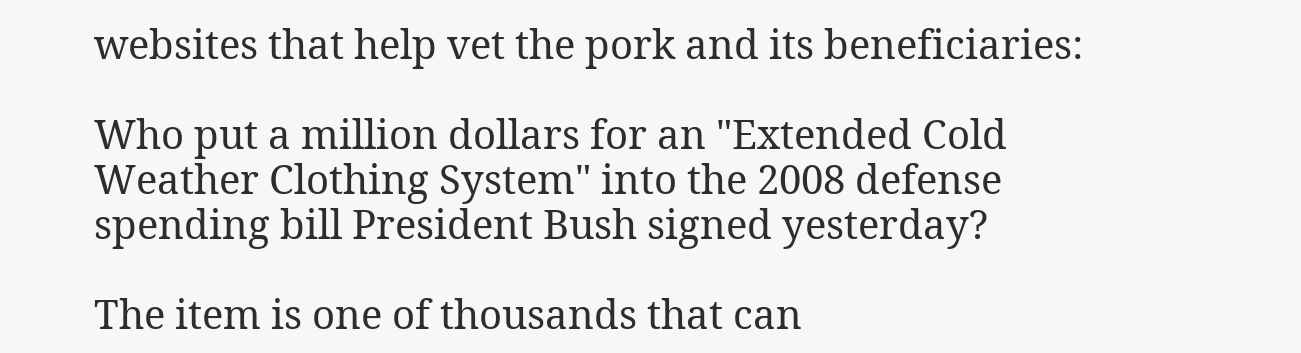websites that help vet the pork and its beneficiaries:

Who put a million dollars for an "Extended Cold Weather Clothing System" into the 2008 defense spending bill President Bush signed yesterday?

The item is one of thousands that can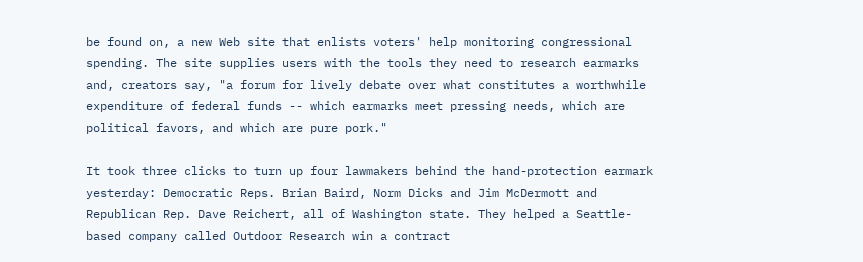be found on, a new Web site that enlists voters' help monitoring congressional spending. The site supplies users with the tools they need to research earmarks and, creators say, "a forum for lively debate over what constitutes a worthwhile expenditure of federal funds -- which earmarks meet pressing needs, which are political favors, and which are pure pork."

It took three clicks to turn up four lawmakers behind the hand-protection earmark yesterday: Democratic Reps. Brian Baird, Norm Dicks and Jim McDermott and Republican Rep. Dave Reichert, all of Washington state. They helped a Seattle-based company called Outdoor Research win a contract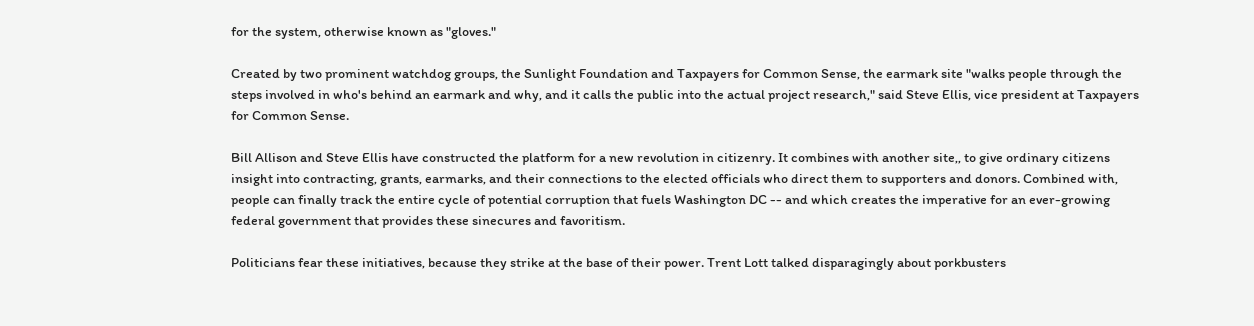for the system, otherwise known as "gloves."

Created by two prominent watchdog groups, the Sunlight Foundation and Taxpayers for Common Sense, the earmark site "walks people through the steps involved in who's behind an earmark and why, and it calls the public into the actual project research," said Steve Ellis, vice president at Taxpayers for Common Sense.

Bill Allison and Steve Ellis have constructed the platform for a new revolution in citizenry. It combines with another site,, to give ordinary citizens insight into contracting, grants, earmarks, and their connections to the elected officials who direct them to supporters and donors. Combined with, people can finally track the entire cycle of potential corruption that fuels Washington DC -- and which creates the imperative for an ever-growing federal government that provides these sinecures and favoritism.

Politicians fear these initiatives, because they strike at the base of their power. Trent Lott talked disparagingly about porkbusters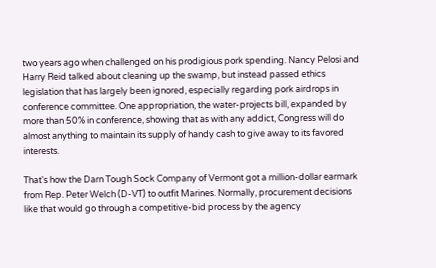two years ago when challenged on his prodigious pork spending. Nancy Pelosi and Harry Reid talked about cleaning up the swamp, but instead passed ethics legislation that has largely been ignored, especially regarding pork airdrops in conference committee. One appropriation, the water-projects bill, expanded by more than 50% in conference, showing that as with any addict, Congress will do almost anything to maintain its supply of handy cash to give away to its favored interests.

That's how the Darn Tough Sock Company of Vermont got a million-dollar earmark from Rep. Peter Welch (D-VT) to outfit Marines. Normally, procurement decisions like that would go through a competitive-bid process by the agency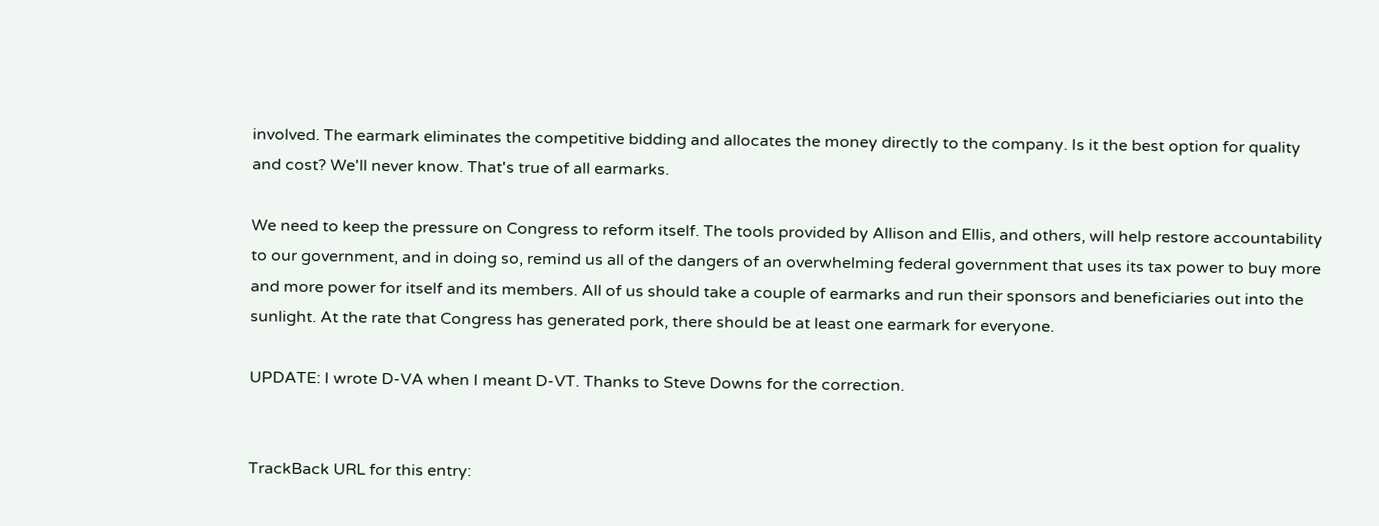involved. The earmark eliminates the competitive bidding and allocates the money directly to the company. Is it the best option for quality and cost? We'll never know. That's true of all earmarks.

We need to keep the pressure on Congress to reform itself. The tools provided by Allison and Ellis, and others, will help restore accountability to our government, and in doing so, remind us all of the dangers of an overwhelming federal government that uses its tax power to buy more and more power for itself and its members. All of us should take a couple of earmarks and run their sponsors and beneficiaries out into the sunlight. At the rate that Congress has generated pork, there should be at least one earmark for everyone.

UPDATE: I wrote D-VA when I meant D-VT. Thanks to Steve Downs for the correction.


TrackBack URL for this entry: